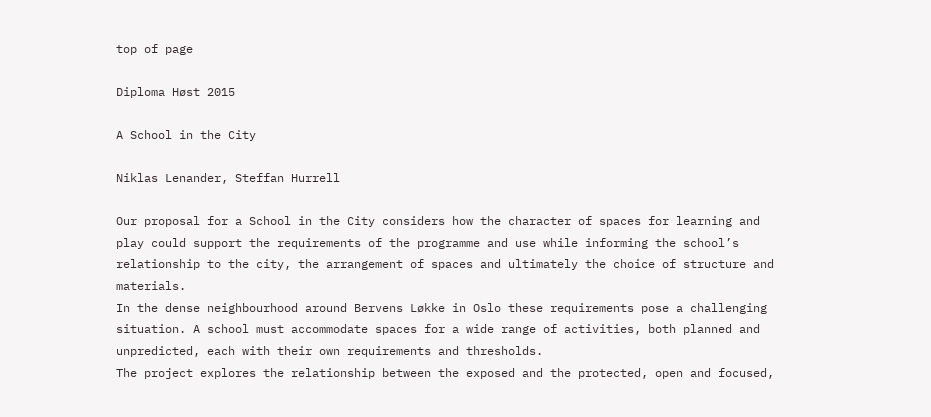top of page

Diploma Høst 2015

A School in the City

Niklas Lenander, Steffan Hurrell

Our proposal for a School in the City considers how the character of spaces for learning and play could support the requirements of the programme and use while informing the school’s relationship to the city, the arrangement of spaces and ultimately the choice of structure and materials.
In the dense neighbourhood around Bervens Løkke in Oslo these requirements pose a challenging situation. A school must accommodate spaces for a wide range of activities, both planned and unpredicted, each with their own requirements and thresholds.
The project explores the relationship between the exposed and the protected, open and focused,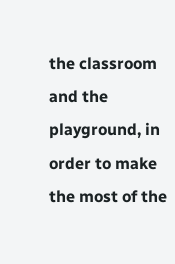the classroom and the playground, in order to make the most of the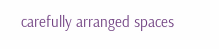carefully arranged spaces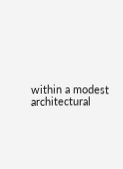within a modest architectural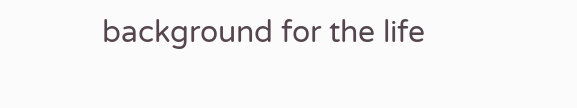background for the life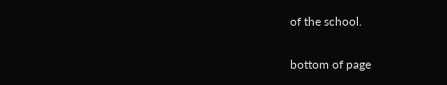of the school.

bottom of page